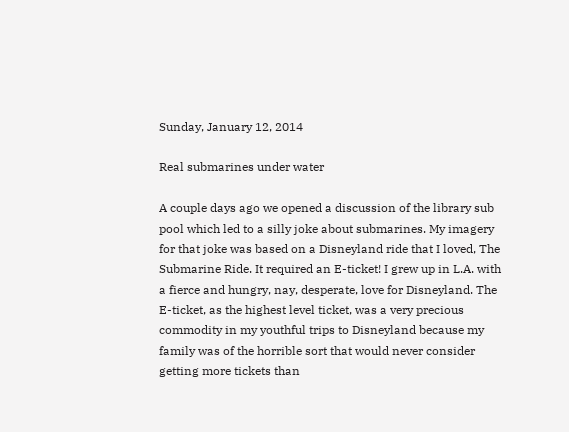Sunday, January 12, 2014

Real submarines under water

A couple days ago we opened a discussion of the library sub pool which led to a silly joke about submarines. My imagery for that joke was based on a Disneyland ride that I loved, The Submarine Ride. It required an E-ticket! I grew up in L.A. with a fierce and hungry, nay, desperate, love for Disneyland. The E-ticket, as the highest level ticket, was a very precious commodity in my youthful trips to Disneyland because my family was of the horrible sort that would never consider getting more tickets than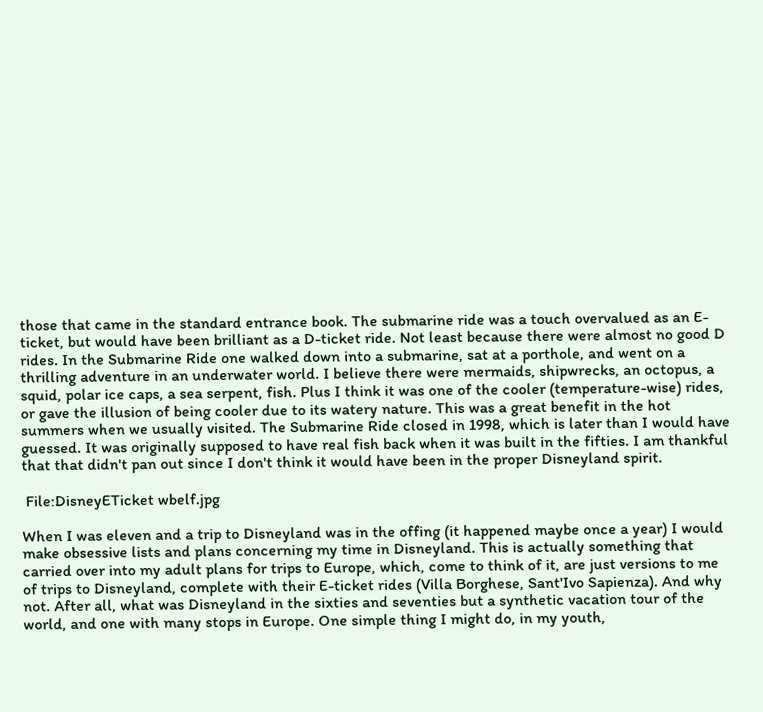those that came in the standard entrance book. The submarine ride was a touch overvalued as an E-ticket, but would have been brilliant as a D-ticket ride. Not least because there were almost no good D rides. In the Submarine Ride one walked down into a submarine, sat at a porthole, and went on a thrilling adventure in an underwater world. I believe there were mermaids, shipwrecks, an octopus, a squid, polar ice caps, a sea serpent, fish. Plus I think it was one of the cooler (temperature-wise) rides, or gave the illusion of being cooler due to its watery nature. This was a great benefit in the hot summers when we usually visited. The Submarine Ride closed in 1998, which is later than I would have guessed. It was originally supposed to have real fish back when it was built in the fifties. I am thankful that that didn't pan out since I don't think it would have been in the proper Disneyland spirit.

 File:DisneyETicket wbelf.jpg

When I was eleven and a trip to Disneyland was in the offing (it happened maybe once a year) I would make obsessive lists and plans concerning my time in Disneyland. This is actually something that carried over into my adult plans for trips to Europe, which, come to think of it, are just versions to me of trips to Disneyland, complete with their E-ticket rides (Villa Borghese, Sant'Ivo Sapienza). And why not. After all, what was Disneyland in the sixties and seventies but a synthetic vacation tour of the world, and one with many stops in Europe. One simple thing I might do, in my youth,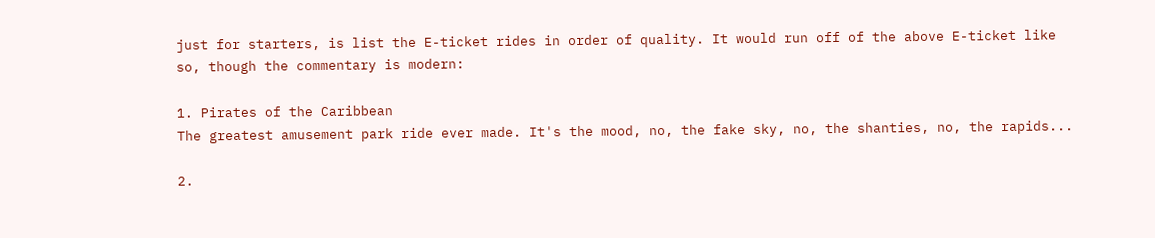just for starters, is list the E-ticket rides in order of quality. It would run off of the above E-ticket like so, though the commentary is modern:

1. Pirates of the Caribbean
The greatest amusement park ride ever made. It's the mood, no, the fake sky, no, the shanties, no, the rapids...

2.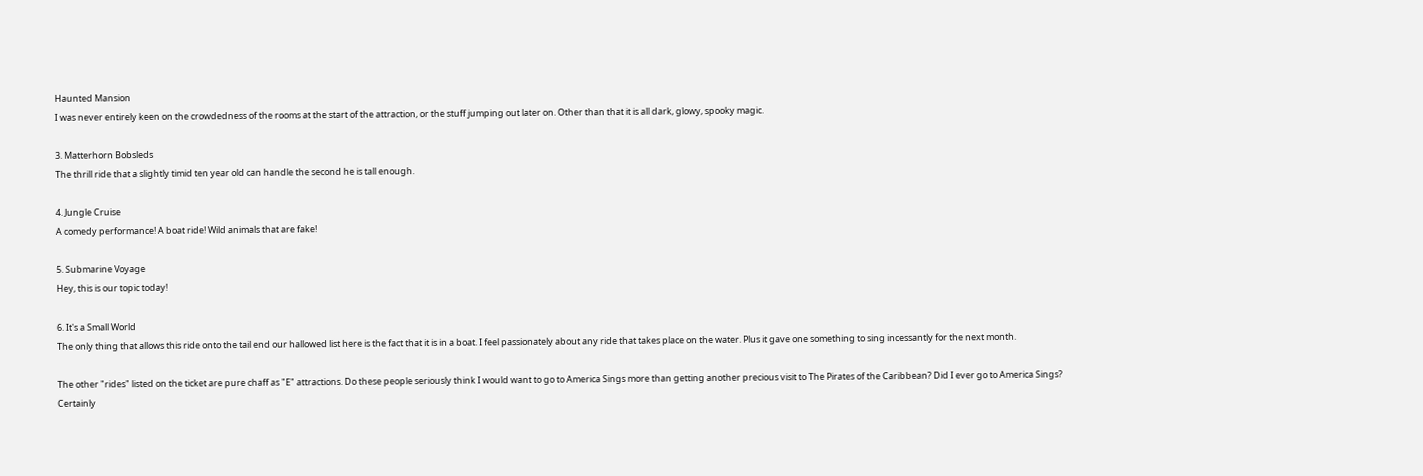Haunted Mansion
I was never entirely keen on the crowdedness of the rooms at the start of the attraction, or the stuff jumping out later on. Other than that it is all dark, glowy, spooky magic.

3. Matterhorn Bobsleds
The thrill ride that a slightly timid ten year old can handle the second he is tall enough.

4. Jungle Cruise
A comedy performance! A boat ride! Wild animals that are fake!

5. Submarine Voyage
Hey, this is our topic today!

6. It's a Small World
The only thing that allows this ride onto the tail end our hallowed list here is the fact that it is in a boat. I feel passionately about any ride that takes place on the water. Plus it gave one something to sing incessantly for the next month.

The other "rides" listed on the ticket are pure chaff as "E" attractions. Do these people seriously think I would want to go to America Sings more than getting another precious visit to The Pirates of the Caribbean? Did I ever go to America Sings? Certainly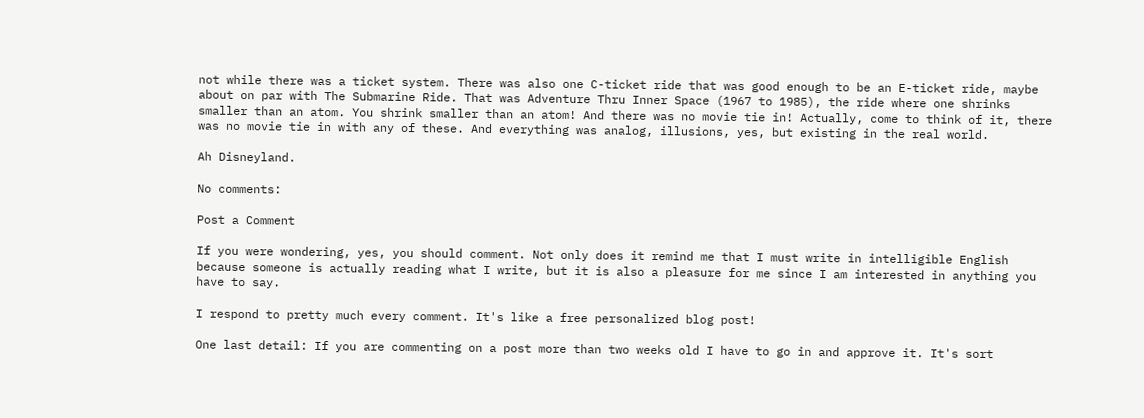not while there was a ticket system. There was also one C-ticket ride that was good enough to be an E-ticket ride, maybe about on par with The Submarine Ride. That was Adventure Thru Inner Space (1967 to 1985), the ride where one shrinks smaller than an atom. You shrink smaller than an atom! And there was no movie tie in! Actually, come to think of it, there was no movie tie in with any of these. And everything was analog, illusions, yes, but existing in the real world.

Ah Disneyland.

No comments:

Post a Comment

If you were wondering, yes, you should comment. Not only does it remind me that I must write in intelligible English because someone is actually reading what I write, but it is also a pleasure for me since I am interested in anything you have to say.

I respond to pretty much every comment. It's like a free personalized blog post!

One last detail: If you are commenting on a post more than two weeks old I have to go in and approve it. It's sort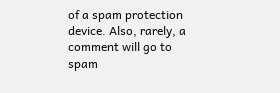of a spam protection device. Also, rarely, a comment will go to spam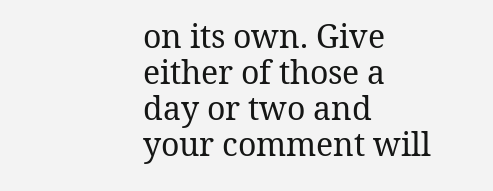on its own. Give either of those a day or two and your comment will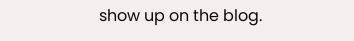show up on the blog.